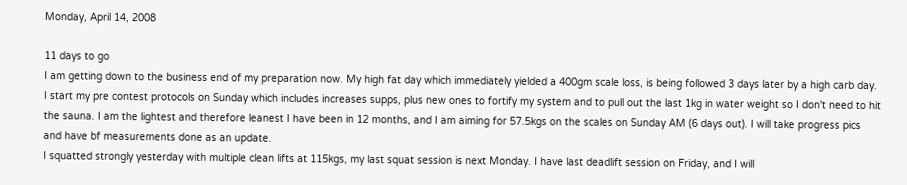Monday, April 14, 2008

11 days to go
I am getting down to the business end of my preparation now. My high fat day which immediately yielded a 400gm scale loss, is being followed 3 days later by a high carb day. I start my pre contest protocols on Sunday which includes increases supps, plus new ones to fortify my system and to pull out the last 1kg in water weight so I don't need to hit the sauna. I am the lightest and therefore leanest I have been in 12 months, and I am aiming for 57.5kgs on the scales on Sunday AM (6 days out). I will take progress pics and have bf measurements done as an update.
I squatted strongly yesterday with multiple clean lifts at 115kgs, my last squat session is next Monday. I have last deadlift session on Friday, and I will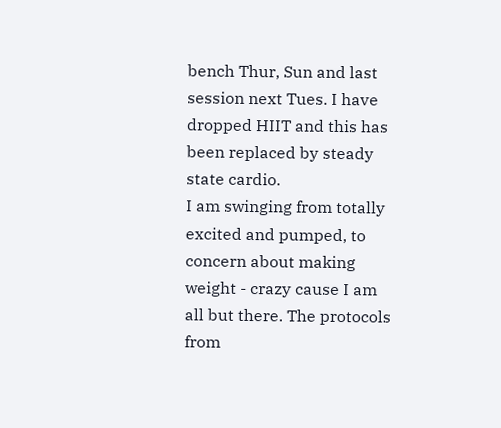bench Thur, Sun and last session next Tues. I have dropped HIIT and this has been replaced by steady state cardio.
I am swinging from totally excited and pumped, to concern about making weight - crazy cause I am all but there. The protocols from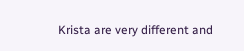Krista are very different and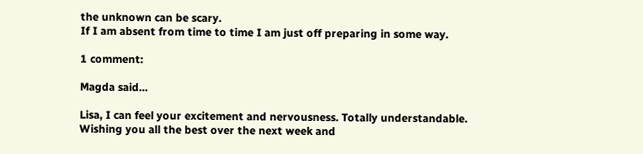the unknown can be scary.
If I am absent from time to time I am just off preparing in some way.

1 comment:

Magda said...

Lisa, I can feel your excitement and nervousness. Totally understandable. Wishing you all the best over the next week and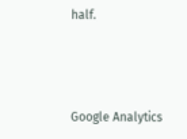half.



Google Analytics